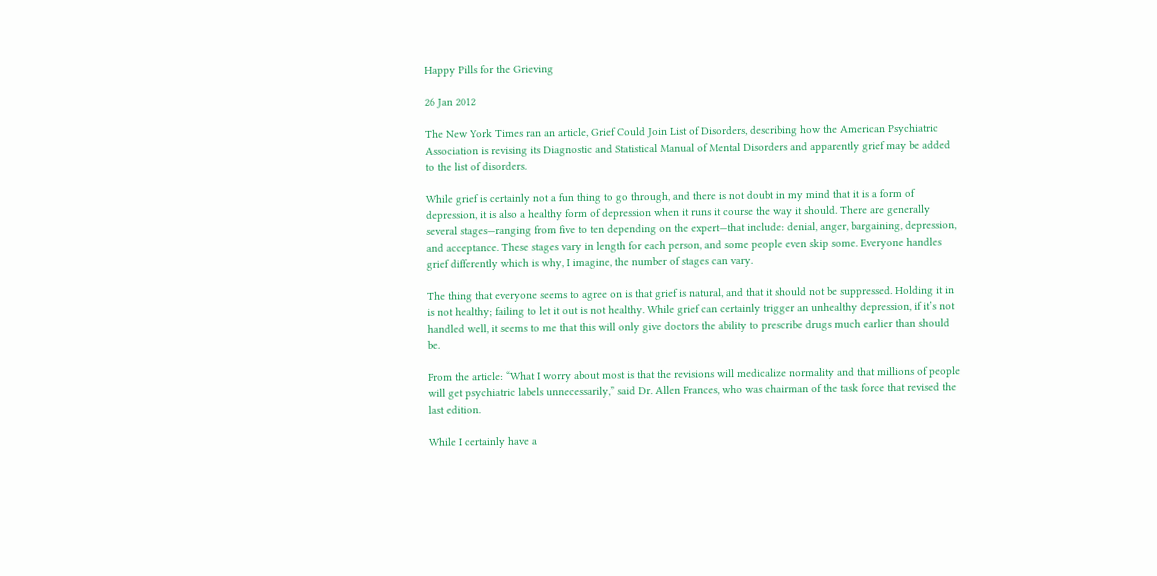Happy Pills for the Grieving

26 Jan 2012

The New York Times ran an article, Grief Could Join List of Disorders, describing how the American Psychiatric Association is revising its Diagnostic and Statistical Manual of Mental Disorders and apparently grief may be added to the list of disorders.

While grief is certainly not a fun thing to go through, and there is not doubt in my mind that it is a form of depression, it is also a healthy form of depression when it runs it course the way it should. There are generally several stages—ranging from five to ten depending on the expert—that include: denial, anger, bargaining, depression, and acceptance. These stages vary in length for each person, and some people even skip some. Everyone handles grief differently which is why, I imagine, the number of stages can vary.

The thing that everyone seems to agree on is that grief is natural, and that it should not be suppressed. Holding it in is not healthy; failing to let it out is not healthy. While grief can certainly trigger an unhealthy depression, if it’s not handled well, it seems to me that this will only give doctors the ability to prescribe drugs much earlier than should be.

From the article: “What I worry about most is that the revisions will medicalize normality and that millions of people will get psychiatric labels unnecessarily,” said Dr. Allen Frances, who was chairman of the task force that revised the last edition.

While I certainly have a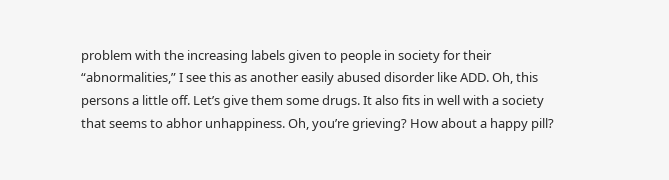problem with the increasing labels given to people in society for their “abnormalities,” I see this as another easily abused disorder like ADD. Oh, this persons a little off. Let’s give them some drugs. It also fits in well with a society that seems to abhor unhappiness. Oh, you’re grieving? How about a happy pill?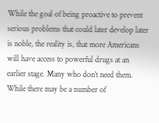While the goal of being proactive to prevent serious problems that could later develop later is noble, the reality is, that more Americans will have access to powerful drugs at an earlier stage. Many who don’t need them. While there may be a number of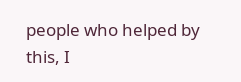people who helped by this, I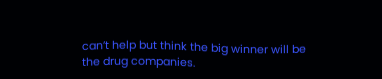can’t help but think the big winner will be the drug companies.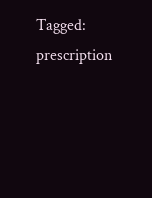Tagged: prescription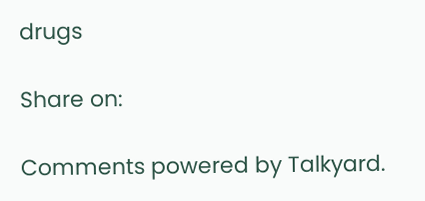drugs

Share on:

Comments powered by Talkyard.